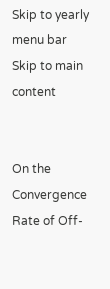Skip to yearly menu bar Skip to main content


On the Convergence Rate of Off-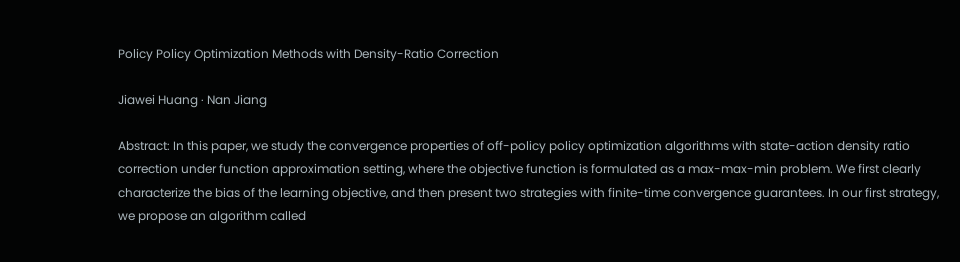Policy Policy Optimization Methods with Density-Ratio Correction

Jiawei Huang · Nan Jiang

Abstract: In this paper, we study the convergence properties of off-policy policy optimization algorithms with state-action density ratio correction under function approximation setting, where the objective function is formulated as a max-max-min problem. We first clearly characterize the bias of the learning objective, and then present two strategies with finite-time convergence guarantees. In our first strategy, we propose an algorithm called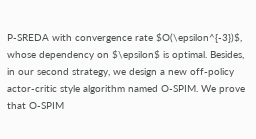P-SREDA with convergence rate $O(\epsilon^{-3})$, whose dependency on $\epsilon$ is optimal. Besides, in our second strategy, we design a new off-policy actor-critic style algorithm named O-SPIM. We prove that O-SPIM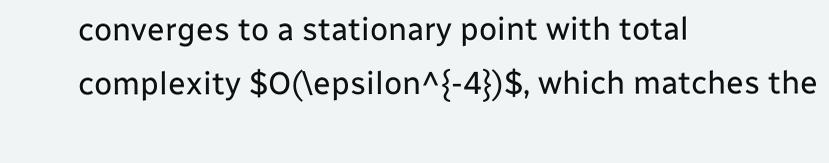converges to a stationary point with total complexity $O(\epsilon^{-4})$, which matches the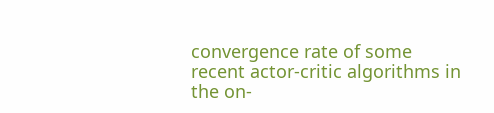convergence rate of some recent actor-critic algorithms in the on-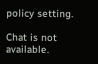policy setting.

Chat is not available.